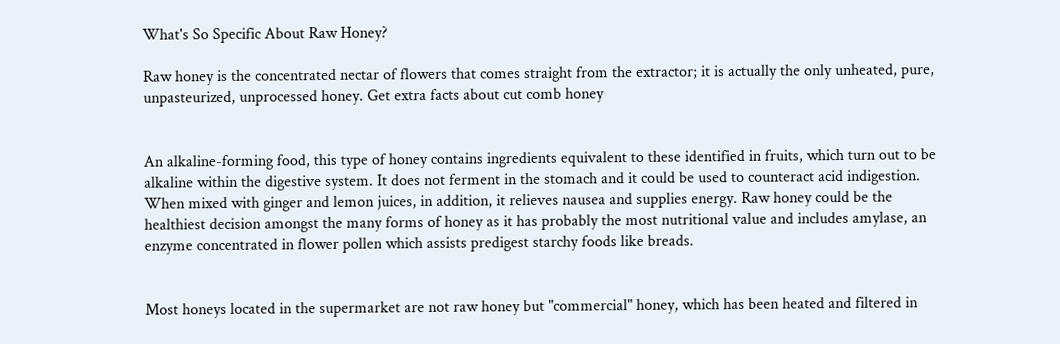What's So Specific About Raw Honey?

Raw honey is the concentrated nectar of flowers that comes straight from the extractor; it is actually the only unheated, pure, unpasteurized, unprocessed honey. Get extra facts about cut comb honey


An alkaline-forming food, this type of honey contains ingredients equivalent to these identified in fruits, which turn out to be alkaline within the digestive system. It does not ferment in the stomach and it could be used to counteract acid indigestion. When mixed with ginger and lemon juices, in addition, it relieves nausea and supplies energy. Raw honey could be the healthiest decision amongst the many forms of honey as it has probably the most nutritional value and includes amylase, an enzyme concentrated in flower pollen which assists predigest starchy foods like breads.


Most honeys located in the supermarket are not raw honey but "commercial" honey, which has been heated and filtered in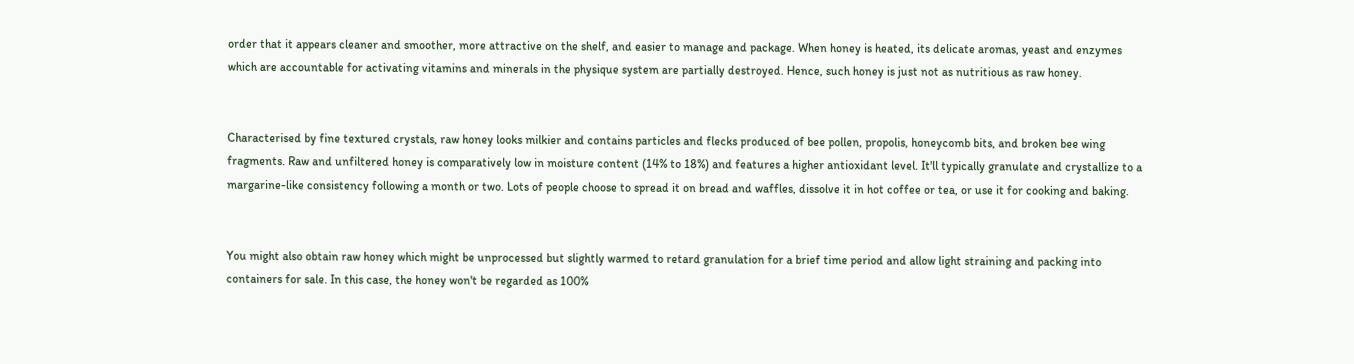order that it appears cleaner and smoother, more attractive on the shelf, and easier to manage and package. When honey is heated, its delicate aromas, yeast and enzymes which are accountable for activating vitamins and minerals in the physique system are partially destroyed. Hence, such honey is just not as nutritious as raw honey.


Characterised by fine textured crystals, raw honey looks milkier and contains particles and flecks produced of bee pollen, propolis, honeycomb bits, and broken bee wing fragments. Raw and unfiltered honey is comparatively low in moisture content (14% to 18%) and features a higher antioxidant level. It'll typically granulate and crystallize to a margarine-like consistency following a month or two. Lots of people choose to spread it on bread and waffles, dissolve it in hot coffee or tea, or use it for cooking and baking.


You might also obtain raw honey which might be unprocessed but slightly warmed to retard granulation for a brief time period and allow light straining and packing into containers for sale. In this case, the honey won't be regarded as 100%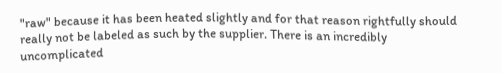"raw" because it has been heated slightly and for that reason rightfully should really not be labeled as such by the supplier. There is an incredibly uncomplicated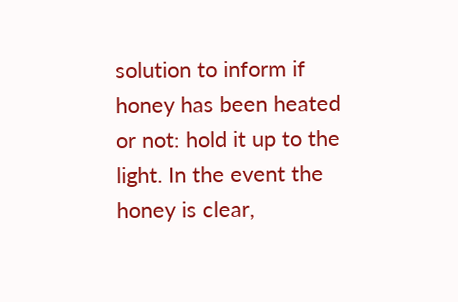solution to inform if honey has been heated or not: hold it up to the light. In the event the honey is clear,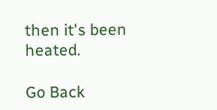then it's been heated.

Go Back